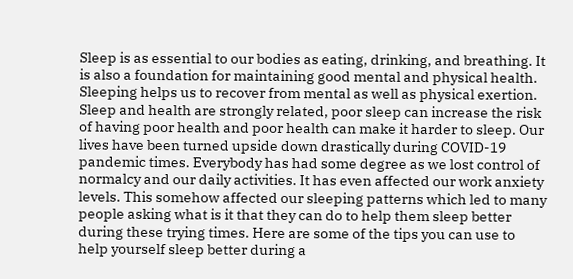Sleep is as essential to our bodies as eating, drinking, and breathing. It is also a foundation for maintaining good mental and physical health. Sleeping helps us to recover from mental as well as physical exertion. Sleep and health are strongly related, poor sleep can increase the risk of having poor health and poor health can make it harder to sleep. Our lives have been turned upside down drastically during COVID-19 pandemic times. Everybody has had some degree as we lost control of normalcy and our daily activities. It has even affected our work anxiety levels. This somehow affected our sleeping patterns which led to many people asking what is it that they can do to help them sleep better during these trying times. Here are some of the tips you can use to help yourself sleep better during a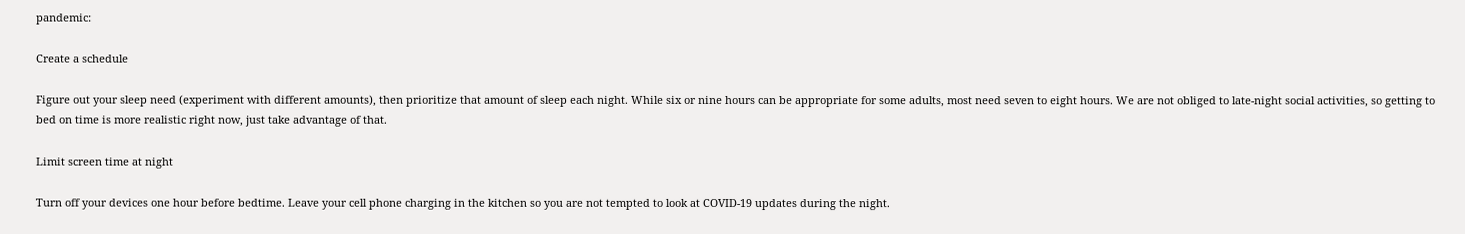pandemic:

Create a schedule

Figure out your sleep need (experiment with different amounts), then prioritize that amount of sleep each night. While six or nine hours can be appropriate for some adults, most need seven to eight hours. We are not obliged to late-night social activities, so getting to bed on time is more realistic right now, just take advantage of that.

Limit screen time at night

Turn off your devices one hour before bedtime. Leave your cell phone charging in the kitchen so you are not tempted to look at COVID-19 updates during the night.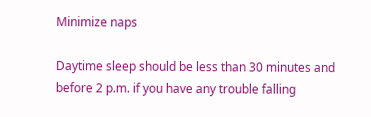Minimize naps

Daytime sleep should be less than 30 minutes and before 2 p.m. if you have any trouble falling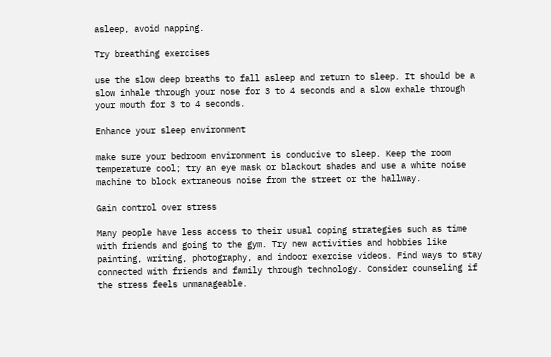asleep, avoid napping.

Try breathing exercises

use the slow deep breaths to fall asleep and return to sleep. It should be a slow inhale through your nose for 3 to 4 seconds and a slow exhale through your mouth for 3 to 4 seconds.

Enhance your sleep environment

make sure your bedroom environment is conducive to sleep. Keep the room temperature cool; try an eye mask or blackout shades and use a white noise machine to block extraneous noise from the street or the hallway.

Gain control over stress

Many people have less access to their usual coping strategies such as time with friends and going to the gym. Try new activities and hobbies like painting, writing, photography, and indoor exercise videos. Find ways to stay connected with friends and family through technology. Consider counseling if the stress feels unmanageable.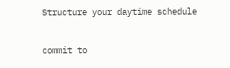Structure your daytime schedule

commit to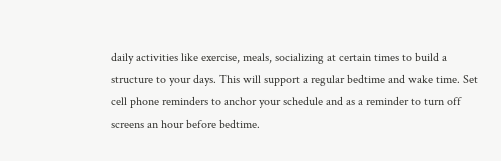daily activities like exercise, meals, socializing at certain times to build a structure to your days. This will support a regular bedtime and wake time. Set cell phone reminders to anchor your schedule and as a reminder to turn off screens an hour before bedtime.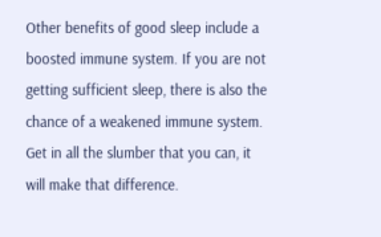Other benefits of good sleep include a boosted immune system. If you are not getting sufficient sleep, there is also the chance of a weakened immune system. Get in all the slumber that you can, it will make that difference.